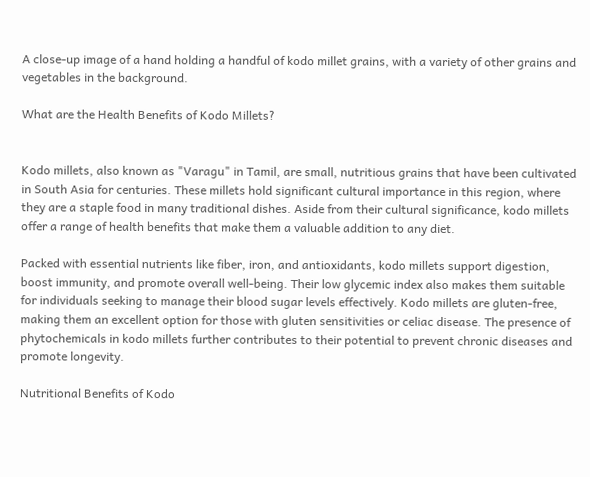A close-up image of a hand holding a handful of kodo millet grains, with a variety of other grains and vegetables in the background.

What are the Health Benefits of Kodo Millets?


Kodo millets, also known as "Varagu" in Tamil, are small, nutritious grains that have been cultivated in South Asia for centuries. These millets hold significant cultural importance in this region, where they are a staple food in many traditional dishes. Aside from their cultural significance, kodo millets offer a range of health benefits that make them a valuable addition to any diet.

Packed with essential nutrients like fiber, iron, and antioxidants, kodo millets support digestion, boost immunity, and promote overall well-being. Their low glycemic index also makes them suitable for individuals seeking to manage their blood sugar levels effectively. Kodo millets are gluten-free, making them an excellent option for those with gluten sensitivities or celiac disease. The presence of phytochemicals in kodo millets further contributes to their potential to prevent chronic diseases and promote longevity.

Nutritional Benefits of Kodo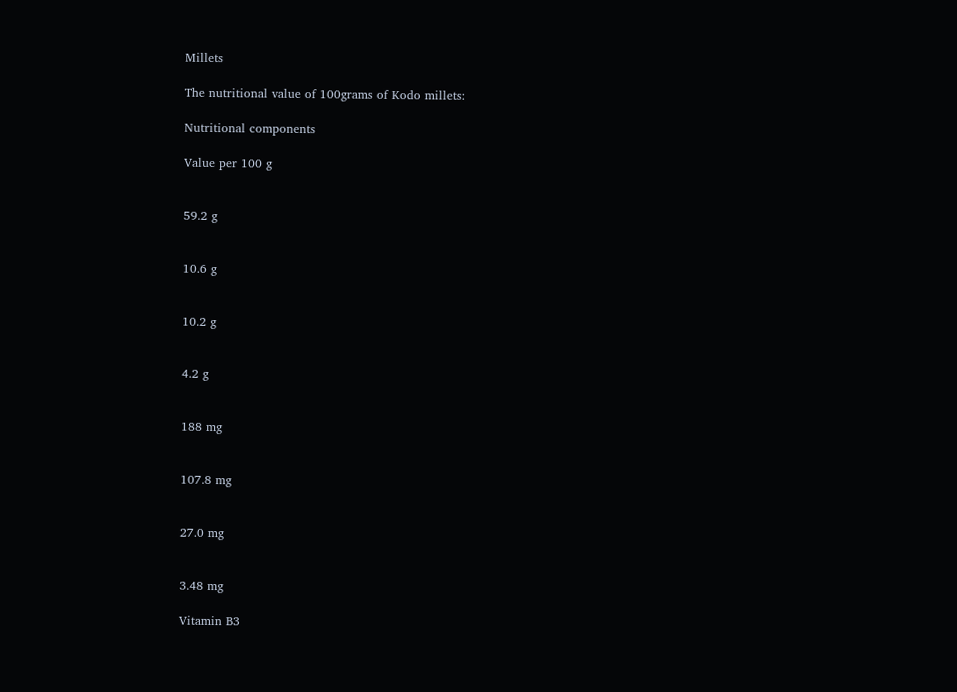Millets

The nutritional value of 100grams of Kodo millets:

Nutritional components

Value per 100 g


59.2 g


10.6 g


10.2 g


4.2 g


188 mg


107.8 mg


27.0 mg


3.48 mg

Vitamin B3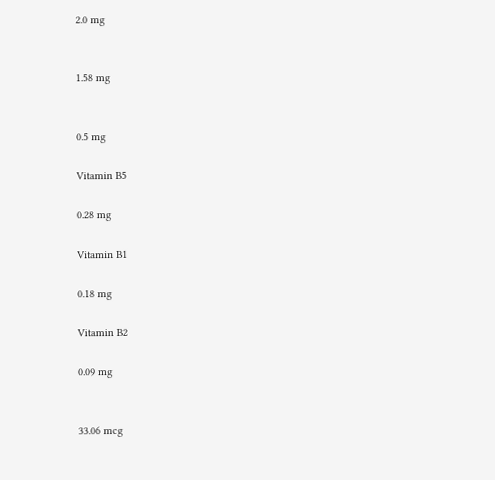2.0 mg


1.58 mg


0.5 mg

Vitamin B5

0.28 mg

Vitamin B1

0.18 mg

Vitamin B2

0.09 mg


33.06 mcg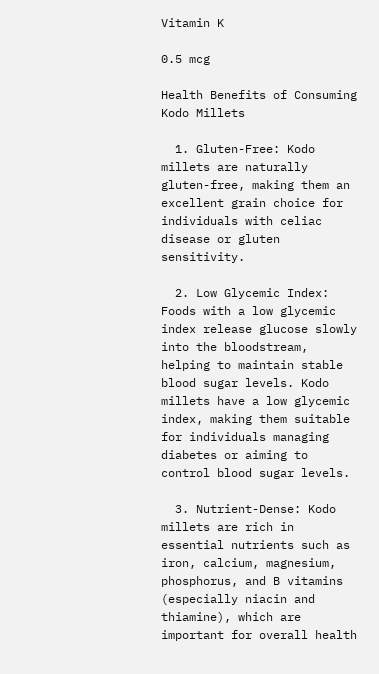Vitamin K

0.5 mcg

Health Benefits of Consuming Kodo Millets

  1. Gluten-Free: Kodo millets are naturally gluten-free, making them an excellent grain choice for individuals with celiac disease or gluten sensitivity.

  2. Low Glycemic Index: Foods with a low glycemic index release glucose slowly into the bloodstream, helping to maintain stable blood sugar levels. Kodo millets have a low glycemic index, making them suitable for individuals managing diabetes or aiming to control blood sugar levels.

  3. Nutrient-Dense: Kodo millets are rich in essential nutrients such as iron, calcium, magnesium, phosphorus, and B vitamins (especially niacin and thiamine), which are important for overall health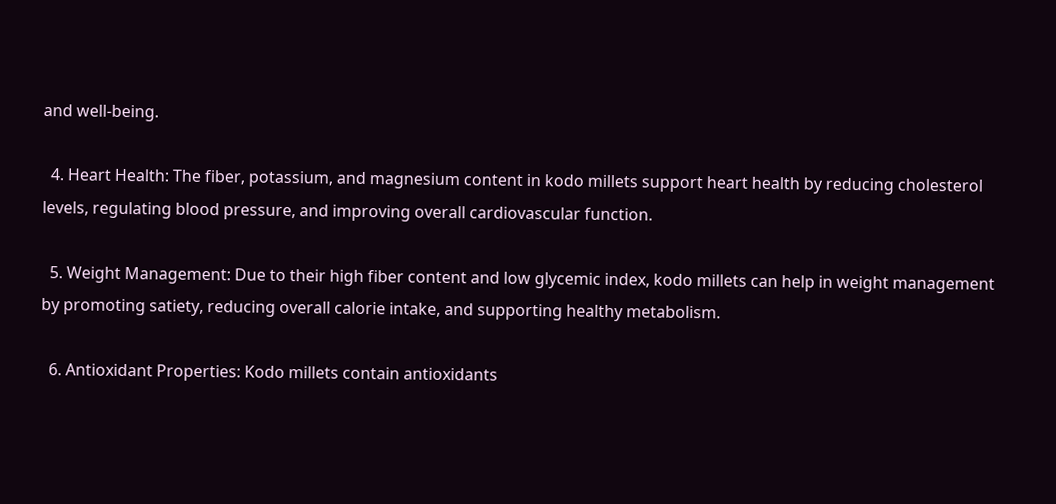and well-being.

  4. Heart Health: The fiber, potassium, and magnesium content in kodo millets support heart health by reducing cholesterol levels, regulating blood pressure, and improving overall cardiovascular function.

  5. Weight Management: Due to their high fiber content and low glycemic index, kodo millets can help in weight management by promoting satiety, reducing overall calorie intake, and supporting healthy metabolism.

  6. Antioxidant Properties: Kodo millets contain antioxidants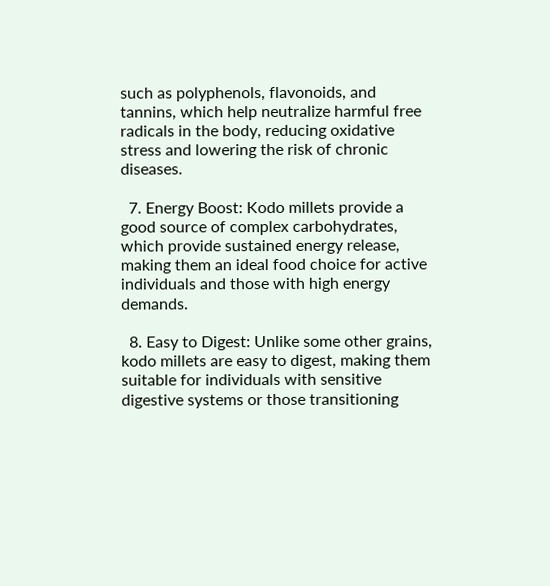such as polyphenols, flavonoids, and tannins, which help neutralize harmful free radicals in the body, reducing oxidative stress and lowering the risk of chronic diseases.

  7. Energy Boost: Kodo millets provide a good source of complex carbohydrates, which provide sustained energy release, making them an ideal food choice for active individuals and those with high energy demands.

  8. Easy to Digest: Unlike some other grains, kodo millets are easy to digest, making them suitable for individuals with sensitive digestive systems or those transitioning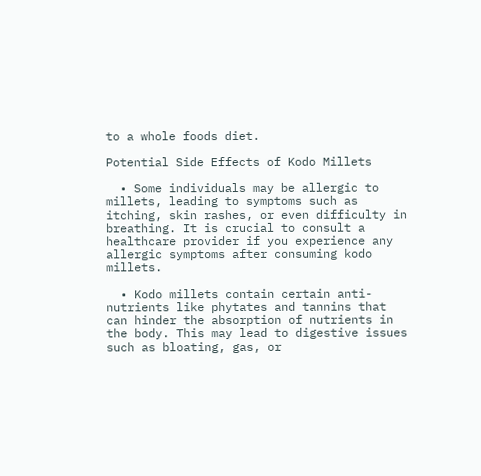to a whole foods diet.

Potential Side Effects of Kodo Millets

  • Some individuals may be allergic to millets, leading to symptoms such as itching, skin rashes, or even difficulty in breathing. It is crucial to consult a healthcare provider if you experience any allergic symptoms after consuming kodo millets.

  • Kodo millets contain certain anti-nutrients like phytates and tannins that can hinder the absorption of nutrients in the body. This may lead to digestive issues such as bloating, gas, or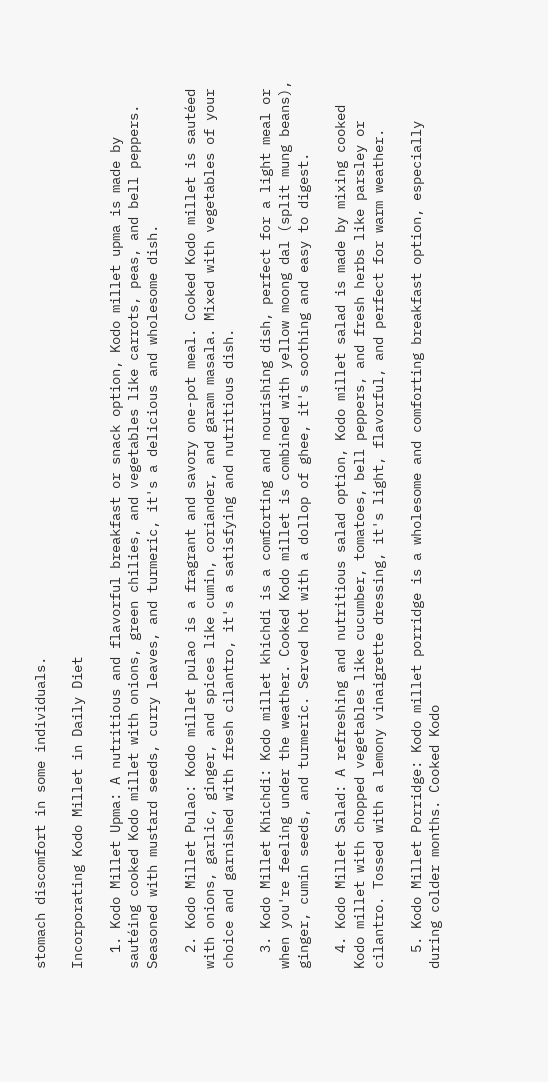stomach discomfort in some individuals.

Incorporating Kodo Millet in Daily Diet

  1. Kodo Millet Upma: A nutritious and flavorful breakfast or snack option, Kodo millet upma is made by sautéing cooked Kodo millet with onions, green chilies, and vegetables like carrots, peas, and bell peppers. Seasoned with mustard seeds, curry leaves, and turmeric, it's a delicious and wholesome dish.

  2. Kodo Millet Pulao: Kodo millet pulao is a fragrant and savory one-pot meal. Cooked Kodo millet is sautéed with onions, garlic, ginger, and spices like cumin, coriander, and garam masala. Mixed with vegetables of your choice and garnished with fresh cilantro, it's a satisfying and nutritious dish.

  3. Kodo Millet Khichdi: Kodo millet khichdi is a comforting and nourishing dish, perfect for a light meal or when you're feeling under the weather. Cooked Kodo millet is combined with yellow moong dal (split mung beans), ginger, cumin seeds, and turmeric. Served hot with a dollop of ghee, it's soothing and easy to digest.

  4. Kodo Millet Salad: A refreshing and nutritious salad option, Kodo millet salad is made by mixing cooked Kodo millet with chopped vegetables like cucumber, tomatoes, bell peppers, and fresh herbs like parsley or cilantro. Tossed with a lemony vinaigrette dressing, it's light, flavorful, and perfect for warm weather.

  5. Kodo Millet Porridge: Kodo millet porridge is a wholesome and comforting breakfast option, especially during colder months. Cooked Kodo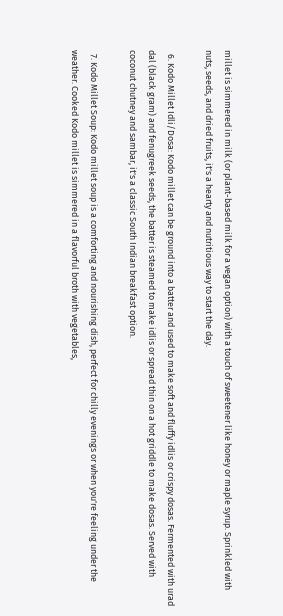millet is simmered in milk (or plant-based milk for a vegan option) with a touch of sweetener like honey or maple syrup. Sprinkled with nuts, seeds, and dried fruits, it's a hearty and nutritious way to start the day.

  6. Kodo Millet Idli/Dosa: Kodo millet can be ground into a batter and used to make soft and fluffy idlis or crispy dosas. Fermented with urad dal (black gram) and fenugreek seeds, the batter is steamed to make idlis or spread thin on a hot griddle to make dosas. Served with coconut chutney and sambar, it's a classic South Indian breakfast option.

  7. Kodo Millet Soup: Kodo millet soup is a comforting and nourishing dish, perfect for chilly evenings or when you're feeling under the weather. Cooked Kodo millet is simmered in a flavorful broth with vegetables,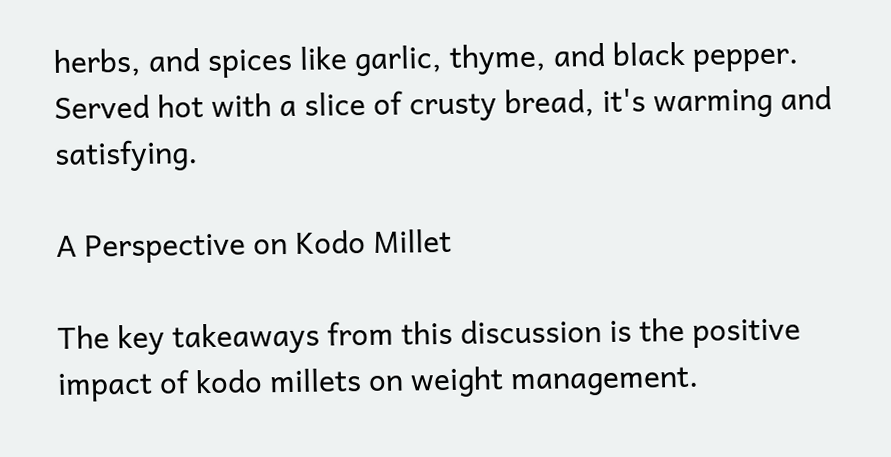herbs, and spices like garlic, thyme, and black pepper. Served hot with a slice of crusty bread, it's warming and satisfying.

A Perspective on Kodo Millet

The key takeaways from this discussion is the positive impact of kodo millets on weight management.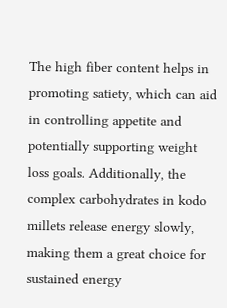The high fiber content helps in promoting satiety, which can aid in controlling appetite and potentially supporting weight loss goals. Additionally, the complex carbohydrates in kodo millets release energy slowly, making them a great choice for sustained energy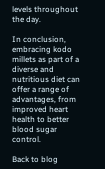levels throughout the day.

In conclusion, embracing kodo millets as part of a diverse and nutritious diet can offer a range of advantages, from improved heart health to better blood sugar control.

Back to blog